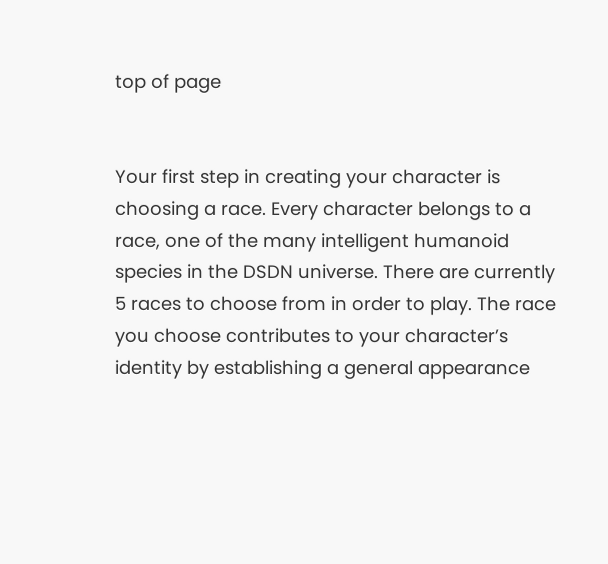top of page


Your first step in creating your character is choosing a race. Every character belongs to a race, one of the many intelligent humanoid species in the DSDN universe. There are currently 5 races to choose from in order to play. The race you choose contributes to your character’s identity by establishing a general appearance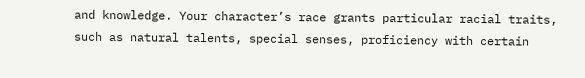and knowledge. Your character’s race grants particular racial traits, such as natural talents, special senses, proficiency with certain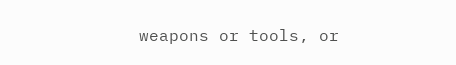weapons or tools, or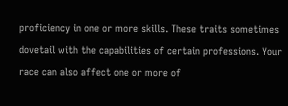proficiency in one or more skills. These traits sometimes dovetail with the capabilities of certain professions. Your race can also affect one or more of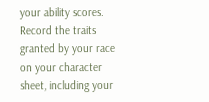your ability scores. Record the traits granted by your race on your character sheet, including your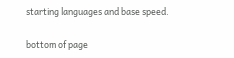starting languages and base speed.

bottom of page